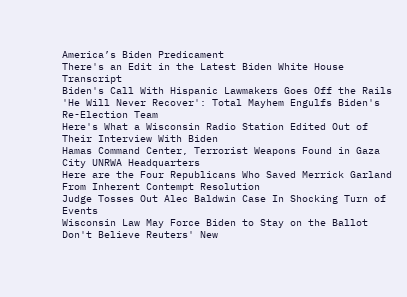America’s Biden Predicament
There's an Edit in the Latest Biden White House Transcript
Biden's Call With Hispanic Lawmakers Goes Off the Rails
'He Will Never Recover': Total Mayhem Engulfs Biden's Re-Election Team
Here's What a Wisconsin Radio Station Edited Out of Their Interview With Biden
Hamas Command Center, Terrorist Weapons Found in Gaza City UNRWA Headquarters
Here are the Four Republicans Who Saved Merrick Garland From Inherent Contempt Resolution
Judge Tosses Out Alec Baldwin Case In Shocking Turn of Events
Wisconsin Law May Force Biden to Stay on the Ballot
Don't Believe Reuters' New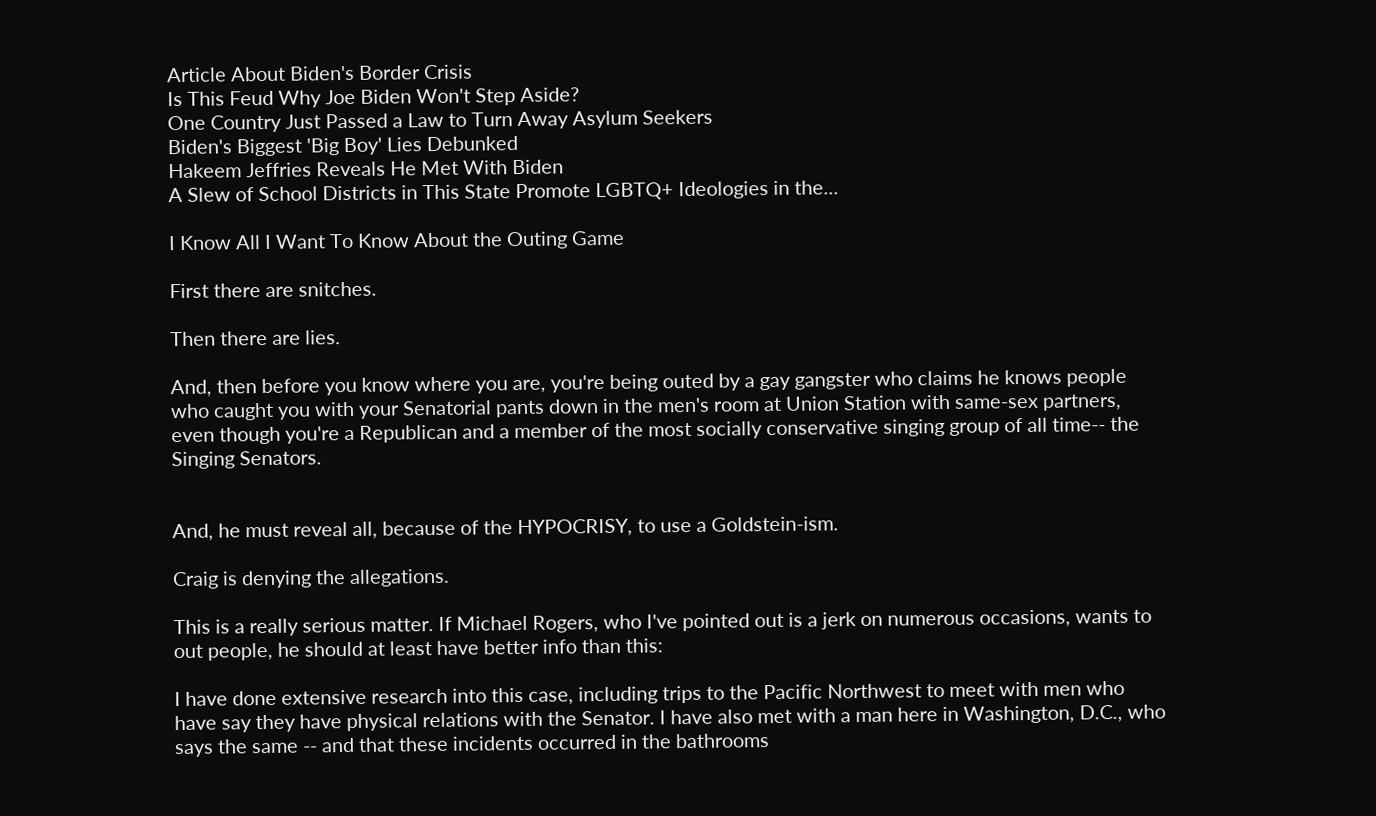Article About Biden's Border Crisis
Is This Feud Why Joe Biden Won't Step Aside?
One Country Just Passed a Law to Turn Away Asylum Seekers
Biden's Biggest 'Big Boy' Lies Debunked
Hakeem Jeffries Reveals He Met With Biden
A Slew of School Districts in This State Promote LGBTQ+ Ideologies in the...

I Know All I Want To Know About the Outing Game

First there are snitches.

Then there are lies.

And, then before you know where you are, you're being outed by a gay gangster who claims he knows people who caught you with your Senatorial pants down in the men's room at Union Station with same-sex partners, even though you're a Republican and a member of the most socially conservative singing group of all time-- the Singing Senators.


And, he must reveal all, because of the HYPOCRISY, to use a Goldstein-ism.

Craig is denying the allegations.

This is a really serious matter. If Michael Rogers, who I've pointed out is a jerk on numerous occasions, wants to out people, he should at least have better info than this:

I have done extensive research into this case, including trips to the Pacific Northwest to meet with men who have say they have physical relations with the Senator. I have also met with a man here in Washington, D.C., who says the same -- and that these incidents occurred in the bathrooms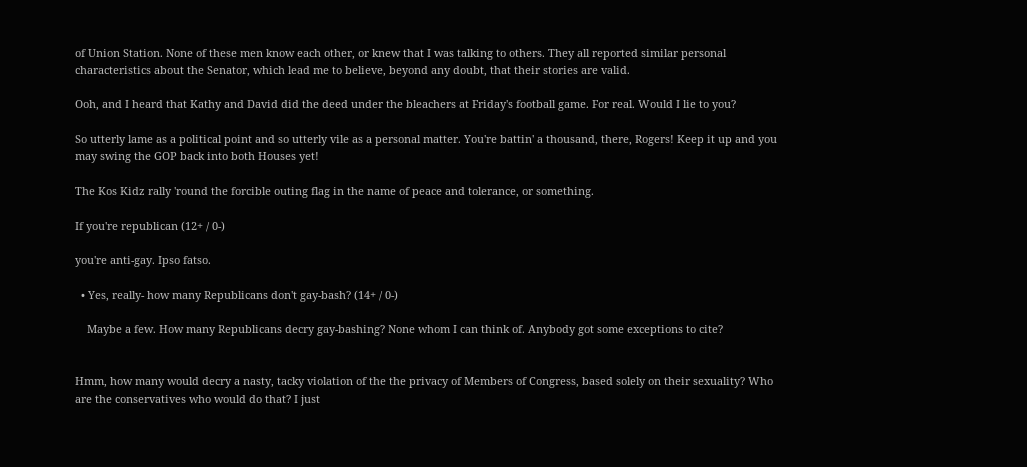of Union Station. None of these men know each other, or knew that I was talking to others. They all reported similar personal characteristics about the Senator, which lead me to believe, beyond any doubt, that their stories are valid.

Ooh, and I heard that Kathy and David did the deed under the bleachers at Friday's football game. For real. Would I lie to you?

So utterly lame as a political point and so utterly vile as a personal matter. You're battin' a thousand, there, Rogers! Keep it up and you may swing the GOP back into both Houses yet!

The Kos Kidz rally 'round the forcible outing flag in the name of peace and tolerance, or something.

If you're republican (12+ / 0-)

you're anti-gay. Ipso fatso.

  • Yes, really- how many Republicans don't gay-bash? (14+ / 0-)

    Maybe a few. How many Republicans decry gay-bashing? None whom I can think of. Anybody got some exceptions to cite?


Hmm, how many would decry a nasty, tacky violation of the the privacy of Members of Congress, based solely on their sexuality? Who are the conservatives who would do that? I just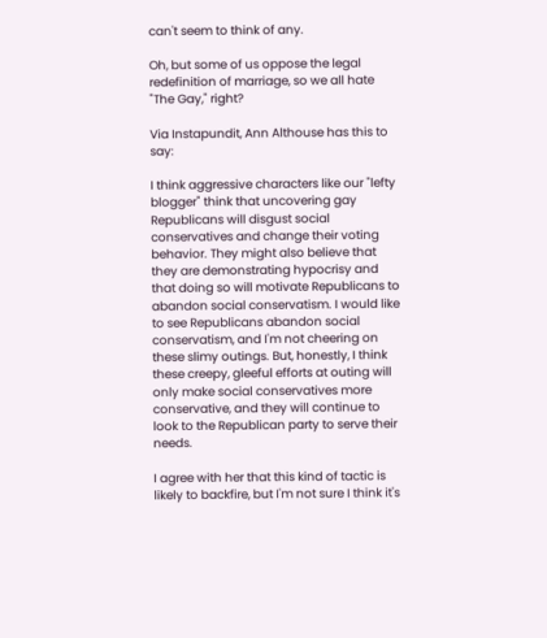can't seem to think of any.

Oh, but some of us oppose the legal redefinition of marriage, so we all hate "The Gay," right?

Via Instapundit, Ann Althouse has this to say:

I think aggressive characters like our "lefty blogger" think that uncovering gay Republicans will disgust social conservatives and change their voting behavior. They might also believe that they are demonstrating hypocrisy and that doing so will motivate Republicans to abandon social conservatism. I would like to see Republicans abandon social conservatism, and I'm not cheering on these slimy outings. But, honestly, I think these creepy, gleeful efforts at outing will only make social conservatives more conservative, and they will continue to look to the Republican party to serve their needs.

I agree with her that this kind of tactic is likely to backfire, but I'm not sure I think it's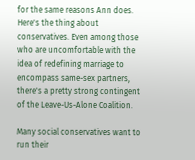for the same reasons Ann does. Here's the thing about conservatives. Even among those who are uncomfortable with the idea of redefining marriage to encompass same-sex partners, there's a pretty strong contingent of the Leave-Us-Alone Coalition.

Many social conservatives want to run their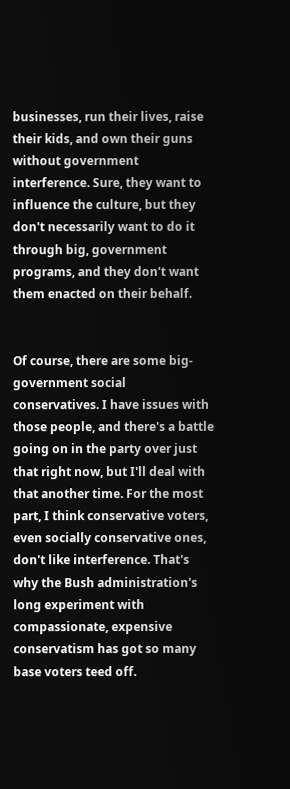businesses, run their lives, raise their kids, and own their guns without government interference. Sure, they want to influence the culture, but they don't necessarily want to do it through big, government programs, and they don't want them enacted on their behalf.


Of course, there are some big-government social conservatives. I have issues with those people, and there's a battle going on in the party over just that right now, but I'll deal with that another time. For the most part, I think conservative voters, even socially conservative ones, don't like interference. That's why the Bush administration's long experiment with compassionate, expensive conservatism has got so many base voters teed off.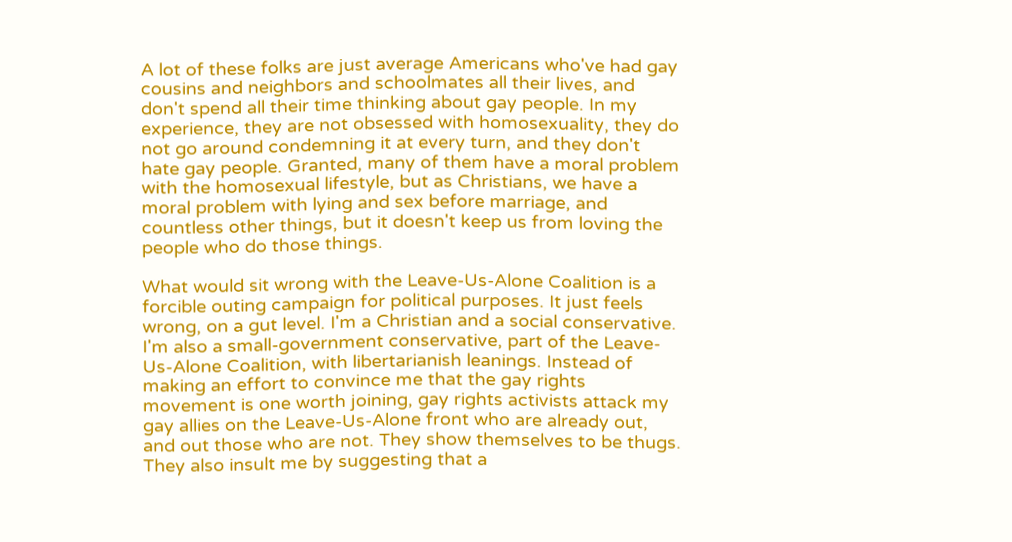A lot of these folks are just average Americans who've had gay cousins and neighbors and schoolmates all their lives, and don't spend all their time thinking about gay people. In my experience, they are not obsessed with homosexuality, they do not go around condemning it at every turn, and they don't hate gay people. Granted, many of them have a moral problem with the homosexual lifestyle, but as Christians, we have a moral problem with lying and sex before marriage, and countless other things, but it doesn't keep us from loving the people who do those things.

What would sit wrong with the Leave-Us-Alone Coalition is a forcible outing campaign for political purposes. It just feels wrong, on a gut level. I'm a Christian and a social conservative. I'm also a small-government conservative, part of the Leave-Us-Alone Coalition, with libertarianish leanings. Instead of making an effort to convince me that the gay rights movement is one worth joining, gay rights activists attack my gay allies on the Leave-Us-Alone front who are already out, and out those who are not. They show themselves to be thugs. They also insult me by suggesting that a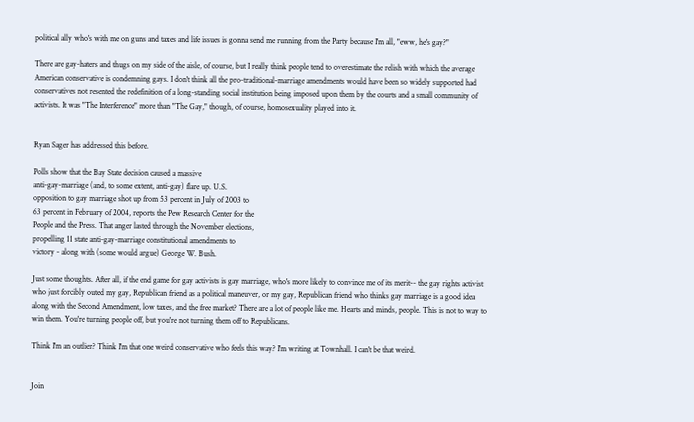political ally who's with me on guns and taxes and life issues is gonna send me running from the Party because I'm all, "eww, he's gay?"

There are gay-haters and thugs on my side of the aisle, of course, but I really think people tend to overestimate the relish with which the average American conservative is condemning gays. I don't think all the pro-traditional-marriage amendments would have been so widely supported had conservatives not resented the redefinition of a long-standing social institution being imposed upon them by the courts and a small community of activists. It was "The Interference" more than "The Gay," though, of course, homosexuality played into it.


Ryan Sager has addressed this before.

Polls show that the Bay State decision caused a massive
anti-gay-marriage (and, to some extent, anti-gay) flare up. U.S.
opposition to gay marriage shot up from 53 percent in July of 2003 to
63 percent in February of 2004, reports the Pew Research Center for the
People and the Press. That anger lasted through the November elections,
propelling 11 state anti-gay-marriage constitutional amendments to
victory - along with (some would argue) George W. Bush.

Just some thoughts. After all, if the end game for gay activists is gay marriage, who's more likely to convince me of its merit-- the gay rights activist who just forcibly outed my gay, Republican friend as a political maneuver, or my gay, Republican friend who thinks gay marriage is a good idea along with the Second Amendment, low taxes, and the free market? There are a lot of people like me. Hearts and minds, people. This is not to way to win them. You're turning people off, but you're not turning them off to Republicans.

Think I'm an outlier? Think I'm that one weird conservative who feels this way? I'm writing at Townhall. I can't be that weird.


Join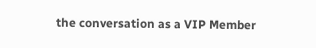the conversation as a VIP Member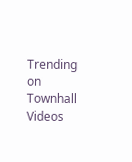Trending on Townhall Videos